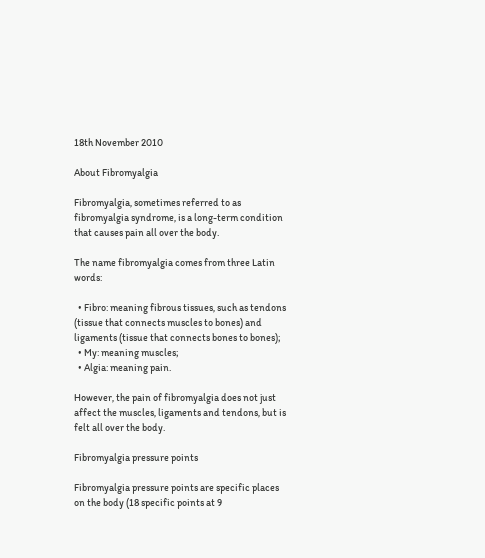18th November 2010

About Fibromyalgia

Fibromyalgia, sometimes referred to as fibromyalgia syndrome, is a long-term condition that causes pain all over the body.

The name fibromyalgia comes from three Latin words:

  • Fibro: meaning fibrous tissues, such as tendons (tissue that connects muscles to bones) and ligaments (tissue that connects bones to bones);
  • My: meaning muscles;
  • Algia: meaning pain.

However, the pain of fibromyalgia does not just affect the muscles, ligaments and tendons, but is felt all over the body.

Fibromyalgia pressure points

Fibromyalgia pressure points are specific places on the body (18 specific points at 9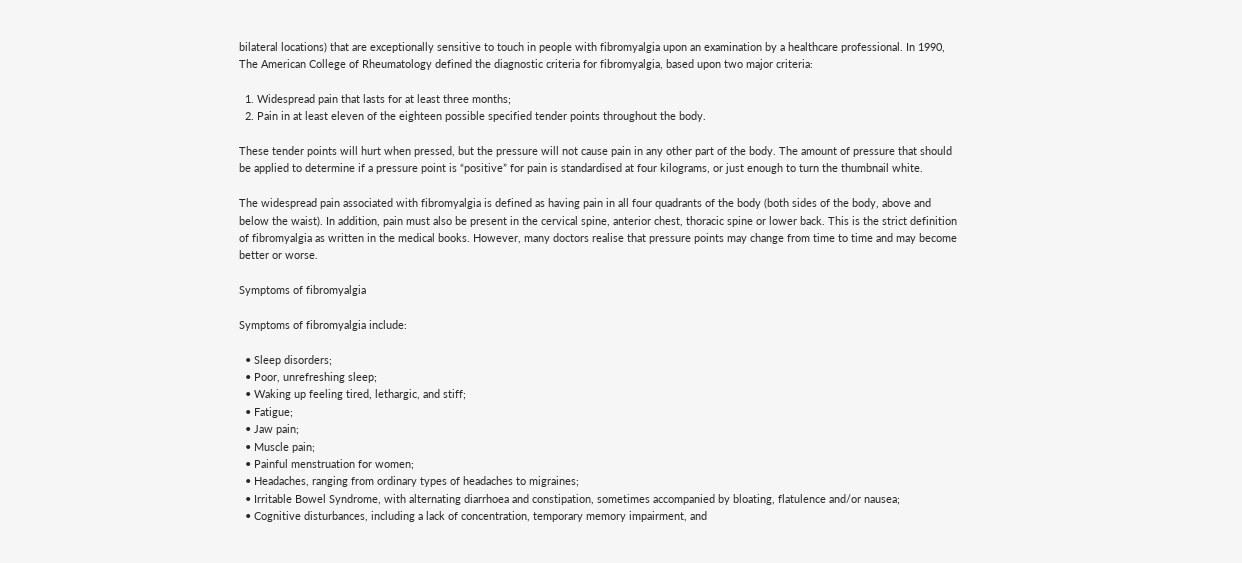bilateral locations) that are exceptionally sensitive to touch in people with fibromyalgia upon an examination by a healthcare professional. In 1990, The American College of Rheumatology defined the diagnostic criteria for fibromyalgia, based upon two major criteria:

  1. Widespread pain that lasts for at least three months;
  2. Pain in at least eleven of the eighteen possible specified tender points throughout the body.

These tender points will hurt when pressed, but the pressure will not cause pain in any other part of the body. The amount of pressure that should be applied to determine if a pressure point is “positive” for pain is standardised at four kilograms, or just enough to turn the thumbnail white.

The widespread pain associated with fibromyalgia is defined as having pain in all four quadrants of the body (both sides of the body, above and below the waist). In addition, pain must also be present in the cervical spine, anterior chest, thoracic spine or lower back. This is the strict definition of fibromyalgia as written in the medical books. However, many doctors realise that pressure points may change from time to time and may become better or worse.

Symptoms of fibromyalgia

Symptoms of fibromyalgia include:

  • Sleep disorders;
  • Poor, unrefreshing sleep;
  • Waking up feeling tired, lethargic, and stiff;
  • Fatigue;
  • Jaw pain;
  • Muscle pain;
  • Painful menstruation for women;
  • Headaches, ranging from ordinary types of headaches to migraines;
  • Irritable Bowel Syndrome, with alternating diarrhoea and constipation, sometimes accompanied by bloating, flatulence and/or nausea;
  • Cognitive disturbances, including a lack of concentration, temporary memory impairment, and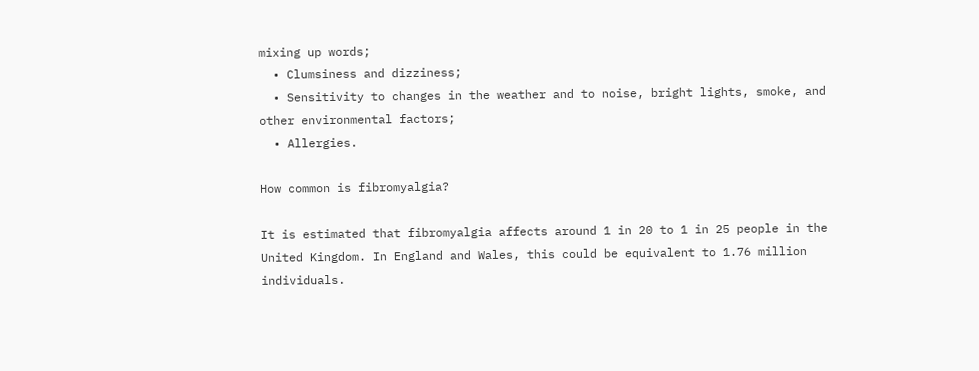mixing up words;
  • Clumsiness and dizziness;
  • Sensitivity to changes in the weather and to noise, bright lights, smoke, and other environmental factors;
  • Allergies.

How common is fibromyalgia?

It is estimated that fibromyalgia affects around 1 in 20 to 1 in 25 people in the United Kingdom. In England and Wales, this could be equivalent to 1.76 million individuals.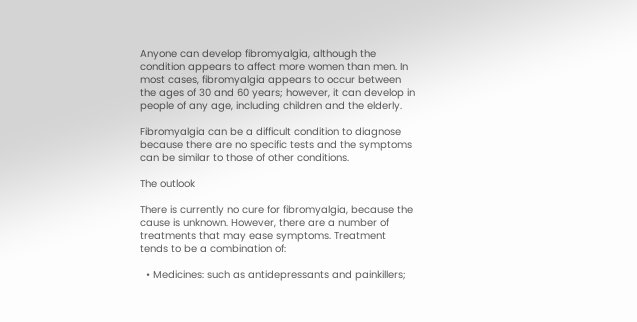Anyone can develop fibromyalgia, although the condition appears to affect more women than men. In most cases, fibromyalgia appears to occur between the ages of 30 and 60 years; however, it can develop in people of any age, including children and the elderly.

Fibromyalgia can be a difficult condition to diagnose because there are no specific tests and the symptoms can be similar to those of other conditions.

The outlook

There is currently no cure for fibromyalgia, because the cause is unknown. However, there are a number of treatments that may ease symptoms. Treatment tends to be a combination of:

  • Medicines: such as antidepressants and painkillers;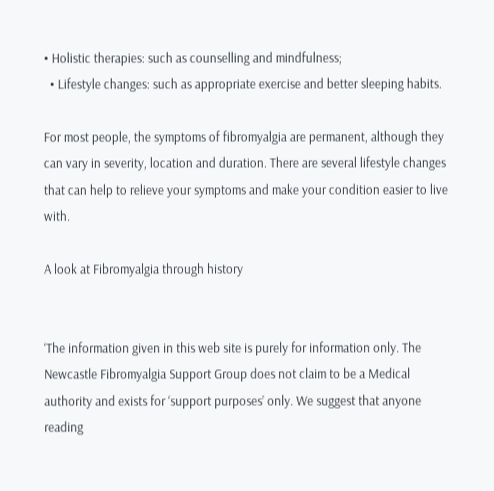• Holistic therapies: such as counselling and mindfulness;
  • Lifestyle changes: such as appropriate exercise and better sleeping habits.

For most people, the symptoms of fibromyalgia are permanent, although they can vary in severity, location and duration. There are several lifestyle changes that can help to relieve your symptoms and make your condition easier to live with.

A look at Fibromyalgia through history


‘The information given in this web site is purely for information only. The Newcastle Fibromyalgia Support Group does not claim to be a Medical authority and exists for ‘support purposes’ only. We suggest that anyone reading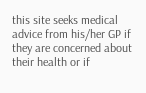this site seeks medical advice from his/her GP if they are concerned about their health or if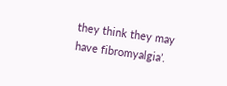they think they may have fibromyalgia’.